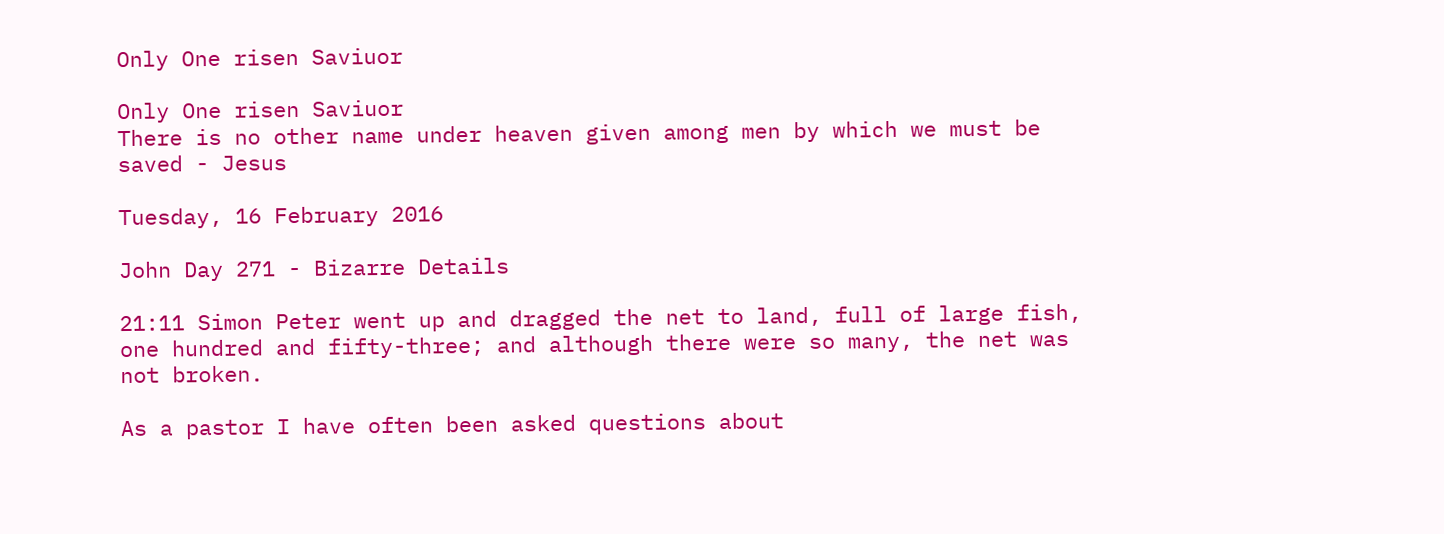Only One risen Saviuor

Only One risen Saviuor
There is no other name under heaven given among men by which we must be saved - Jesus

Tuesday, 16 February 2016

John Day 271 - Bizarre Details

21:11 Simon Peter went up and dragged the net to land, full of large fish, one hundred and fifty-three; and although there were so many, the net was not broken.

As a pastor I have often been asked questions about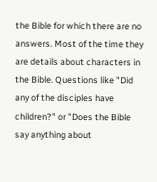the Bible for which there are no answers. Most of the time they are details about characters in the Bible. Questions like "Did any of the disciples have children?" or "Does the Bible say anything about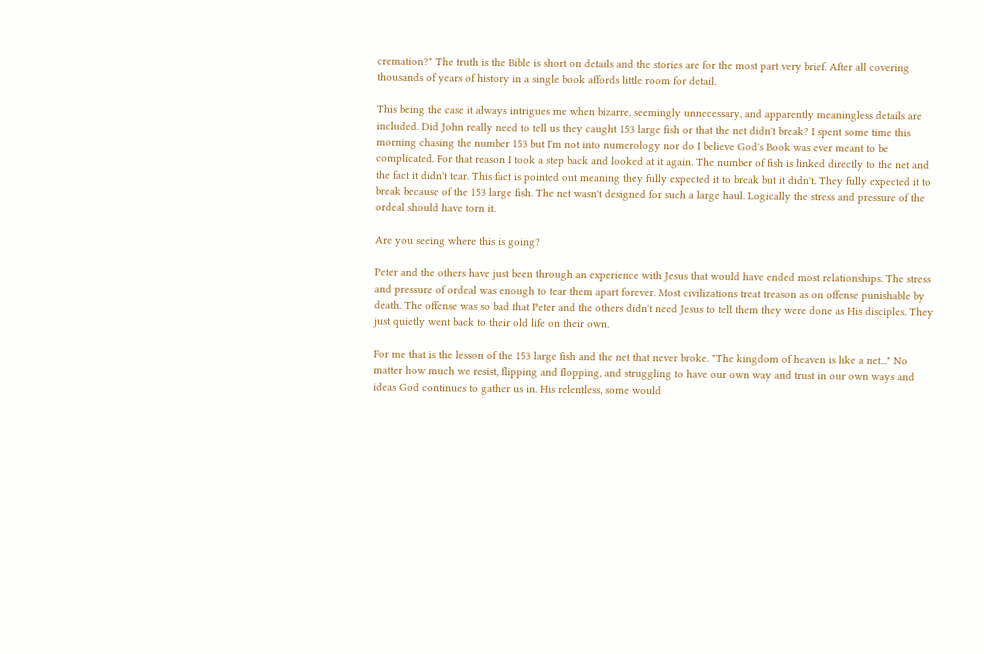cremation?" The truth is the Bible is short on details and the stories are for the most part very brief. After all covering thousands of years of history in a single book affords little room for detail.

This being the case it always intrigues me when bizarre, seemingly unnecessary, and apparently meaningless details are included. Did John really need to tell us they caught 153 large fish or that the net didn't break? I spent some time this morning chasing the number 153 but I'm not into numerology nor do I believe God's Book was ever meant to be complicated. For that reason I took a step back and looked at it again. The number of fish is linked directly to the net and the fact it didn't tear. This fact is pointed out meaning they fully expected it to break but it didn't. They fully expected it to break because of the 153 large fish. The net wasn't designed for such a large haul. Logically the stress and pressure of the ordeal should have torn it.

Are you seeing where this is going?

Peter and the others have just been through an experience with Jesus that would have ended most relationships. The stress and pressure of ordeal was enough to tear them apart forever. Most civilizations treat treason as on offense punishable by death. The offense was so bad that Peter and the others didn't need Jesus to tell them they were done as His disciples. They just quietly went back to their old life on their own.

For me that is the lesson of the 153 large fish and the net that never broke. "The kingdom of heaven is like a net..." No matter how much we resist, flipping and flopping, and struggling to have our own way and trust in our own ways and ideas God continues to gather us in. His relentless, some would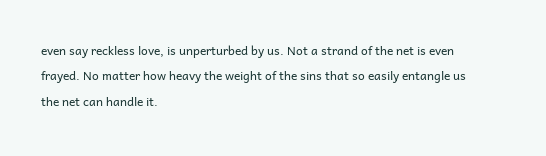even say reckless love, is unperturbed by us. Not a strand of the net is even frayed. No matter how heavy the weight of the sins that so easily entangle us the net can handle it.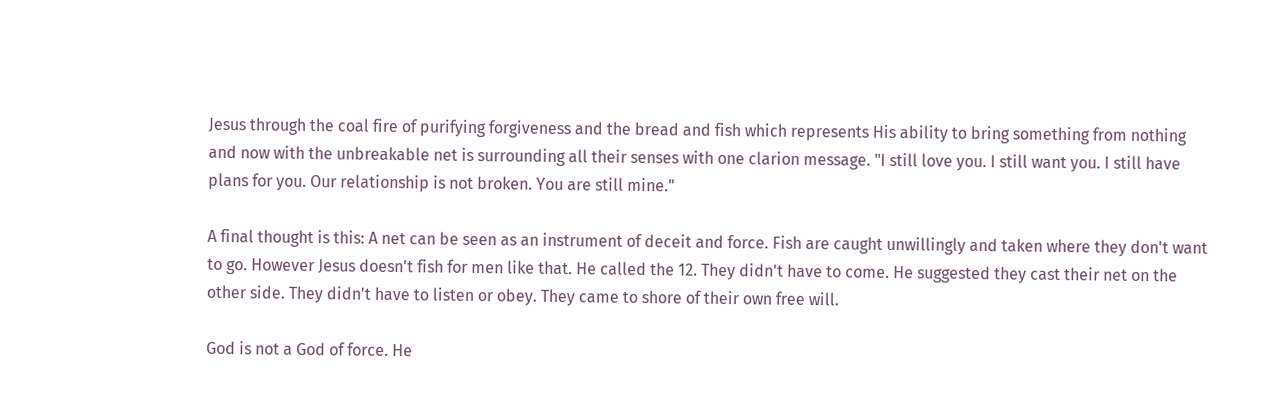Jesus through the coal fire of purifying forgiveness and the bread and fish which represents His ability to bring something from nothing and now with the unbreakable net is surrounding all their senses with one clarion message. "I still love you. I still want you. I still have plans for you. Our relationship is not broken. You are still mine."

A final thought is this: A net can be seen as an instrument of deceit and force. Fish are caught unwillingly and taken where they don't want to go. However Jesus doesn't fish for men like that. He called the 12. They didn't have to come. He suggested they cast their net on the other side. They didn't have to listen or obey. They came to shore of their own free will.

God is not a God of force. He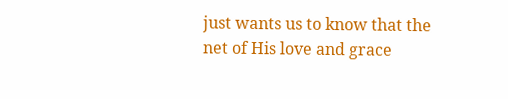just wants us to know that the net of His love and grace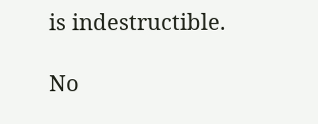is indestructible.

No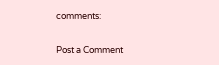comments:

Post a Comment